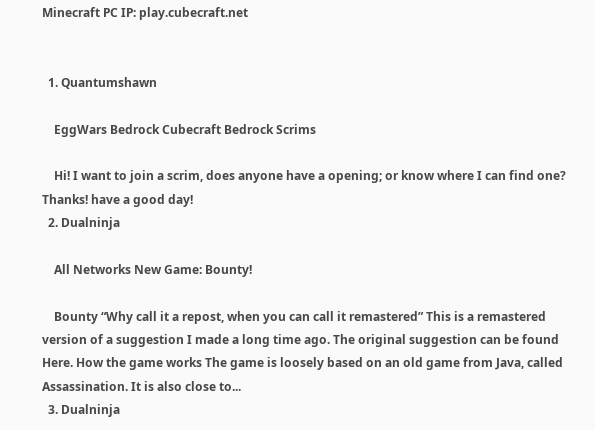Minecraft PC IP: play.cubecraft.net


  1. Quantumshawn

    EggWars Bedrock Cubecraft Bedrock Scrims

    Hi! I want to join a scrim, does anyone have a opening; or know where I can find one? Thanks! have a good day!
  2. Dualninja

    All Networks New Game: Bounty!

    Bounty “Why call it a repost, when you can call it remastered” This is a remastered version of a suggestion I made a long time ago. The original suggestion can be found Here. How the game works The game is loosely based on an old game from Java, called Assassination. It is also close to...
  3. Dualninja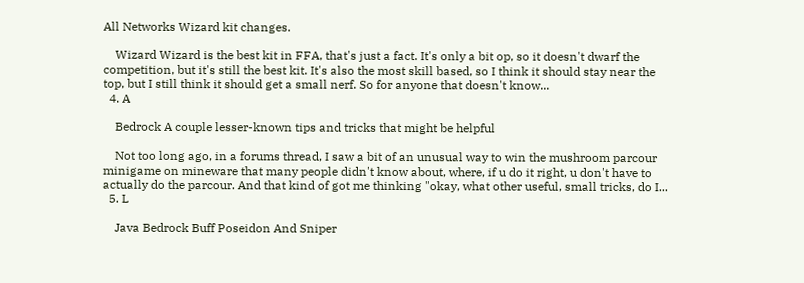All Networks Wizard kit changes.

    Wizard Wizard is the best kit in FFA, that's just a fact. It's only a bit op, so it doesn't dwarf the competition, but it's still the best kit. It's also the most skill based, so I think it should stay near the top, but I still think it should get a small nerf. So for anyone that doesn't know...
  4. A

    Bedrock A couple lesser-known tips and tricks that might be helpful

    Not too long ago, in a forums thread, I saw a bit of an unusual way to win the mushroom parcour minigame on mineware that many people didn't know about, where, if u do it right, u don't have to actually do the parcour. And that kind of got me thinking "okay, what other useful, small tricks, do I...
  5. L

    Java Bedrock Buff Poseidon And Sniper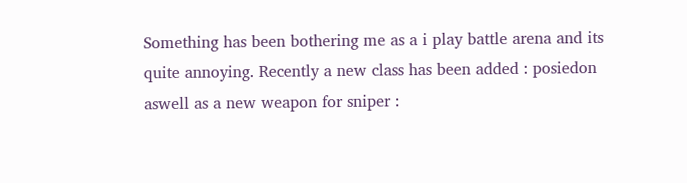Something has been bothering me as a i play battle arena and its quite annoying. Recently a new class has been added : posiedon aswell as a new weapon for sniper :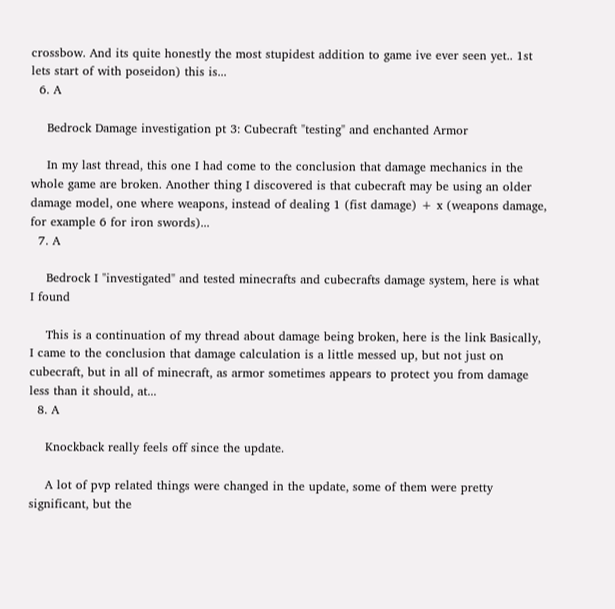crossbow. And its quite honestly the most stupidest addition to game ive ever seen yet.. 1st lets start of with poseidon) this is...
  6. A

    Bedrock Damage investigation pt 3: Cubecraft "testing" and enchanted Armor

    In my last thread, this one I had come to the conclusion that damage mechanics in the whole game are broken. Another thing I discovered is that cubecraft may be using an older damage model, one where weapons, instead of dealing 1 (fist damage) + x (weapons damage, for example 6 for iron swords)...
  7. A

    Bedrock I "investigated" and tested minecrafts and cubecrafts damage system, here is what I found

    This is a continuation of my thread about damage being broken, here is the link Basically, I came to the conclusion that damage calculation is a little messed up, but not just on cubecraft, but in all of minecraft, as armor sometimes appears to protect you from damage less than it should, at...
  8. A

    Knockback really feels off since the update.

    A lot of pvp related things were changed in the update, some of them were pretty significant, but the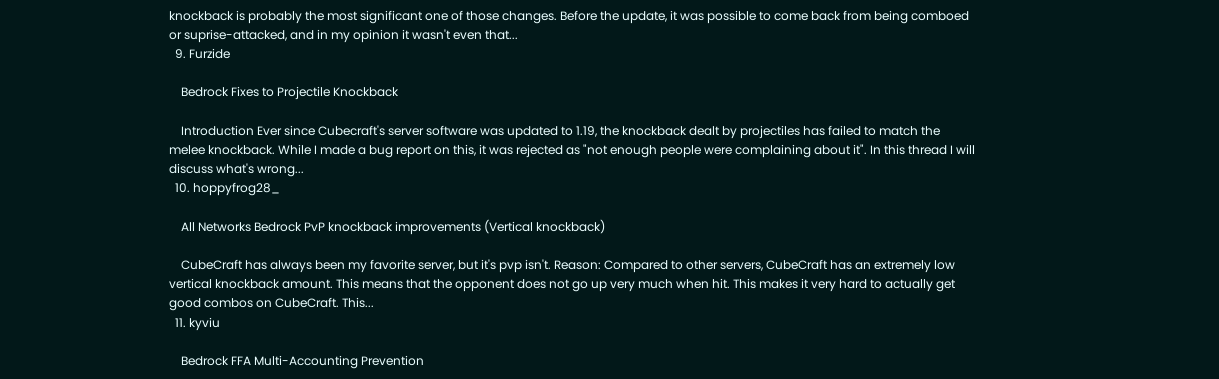knockback is probably the most significant one of those changes. Before the update, it was possible to come back from being comboed or suprise-attacked, and in my opinion it wasn't even that...
  9. Furzide

    Bedrock Fixes to Projectile Knockback

    Introduction Ever since Cubecraft's server software was updated to 1.19, the knockback dealt by projectiles has failed to match the melee knockback. While I made a bug report on this, it was rejected as "not enough people were complaining about it". In this thread I will discuss what's wrong...
  10. hoppyfrog28_

    All Networks Bedrock PvP knockback improvements (Vertical knockback)

    CubeCraft has always been my favorite server, but it's pvp isn't. Reason: Compared to other servers, CubeCraft has an extremely low vertical knockback amount. This means that the opponent does not go up very much when hit. This makes it very hard to actually get good combos on CubeCraft. This...
  11. kyviu

    Bedrock FFA Multi-Accounting Prevention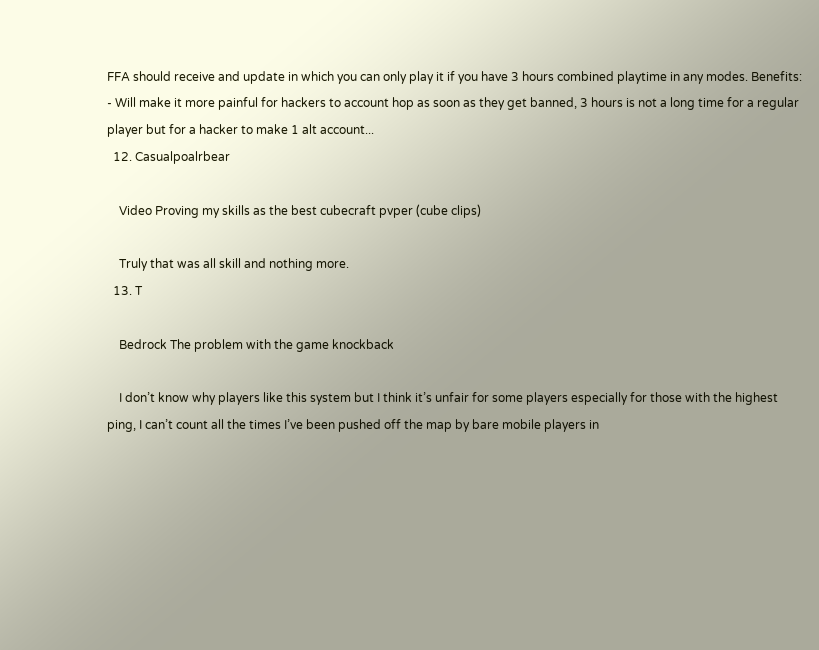FFA should receive and update in which you can only play it if you have 3 hours combined playtime in any modes. Benefits: - Will make it more painful for hackers to account hop as soon as they get banned, 3 hours is not a long time for a regular player but for a hacker to make 1 alt account...
  12. Casualpoalrbear

    Video Proving my skills as the best cubecraft pvper (cube clips)

    Truly that was all skill and nothing more.
  13. T

    Bedrock The problem with the game knockback

    I don’t know why players like this system but I think it’s unfair for some players especially for those with the highest ping, I can’t count all the times I’ve been pushed off the map by bare mobile players in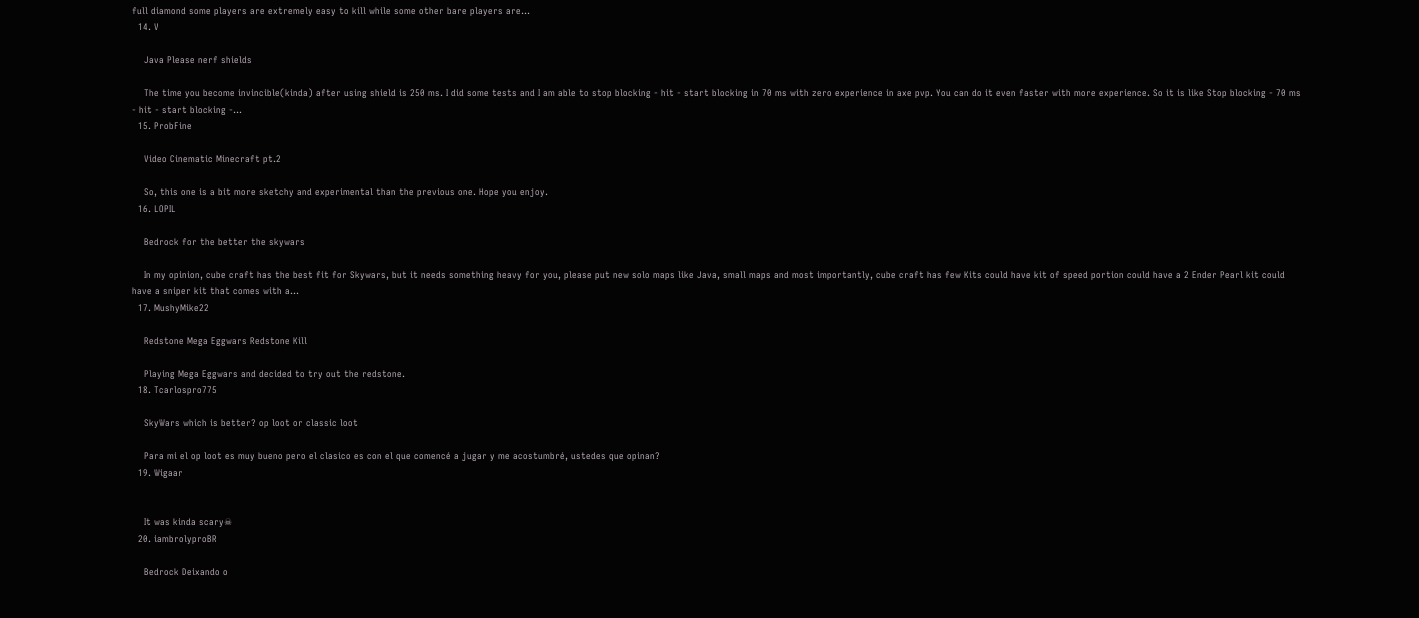full diamond some players are extremely easy to kill while some other bare players are...
  14. V

    Java Please nerf shields

    The time you become invincible(kinda) after using shield is 250 ms. I did some tests and I am able to stop blocking - hit - start blocking in 70 ms with zero experience in axe pvp. You can do it even faster with more experience. So it is like Stop blocking - 70 ms - hit - start blocking -...
  15. ProbFine

    Video Cinematic Minecraft pt.2

    So, this one is a bit more sketchy and experimental than the previous one. Hope you enjoy.
  16. LOPIL

    Bedrock for the better the skywars

    In my opinion, cube craft has the best fit for Skywars, but it needs something heavy for you, please put new solo maps like Java, small maps and most importantly, cube craft has few Kits could have kit of speed portion could have a 2 Ender Pearl kit could have a sniper kit that comes with a...
  17. MushyMike22

    Redstone Mega Eggwars Redstone Kill

    Playing Mega Eggwars and decided to try out the redstone.
  18. Tcarlospro775

    SkyWars which is better? op loot or classic loot

    Para mi el op loot es muy bueno pero el clasico es con el que comencé a jugar y me acostumbré, ustedes que opinan?
  19. Wigaar


    It was kinda scary☠
  20. iambrolyproBR

    Bedrock Deixando o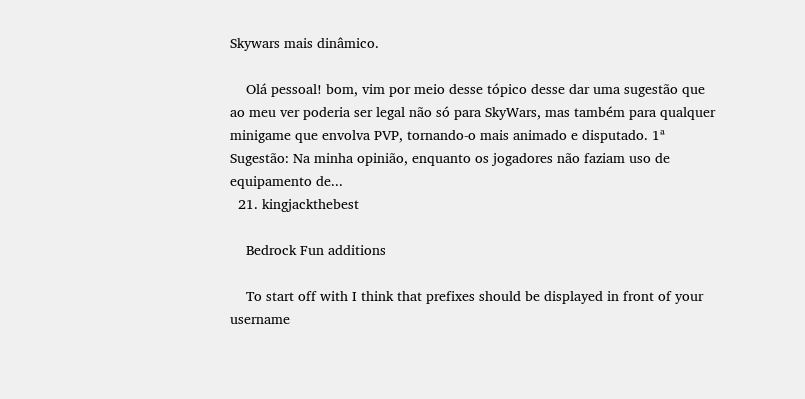Skywars mais dinâmico.

    Olá pessoal! bom, vim por meio desse tópico desse dar uma sugestão que ao meu ver poderia ser legal não só para SkyWars, mas também para qualquer minigame que envolva PVP, tornando-o mais animado e disputado. 1ª Sugestão: Na minha opinião, enquanto os jogadores não faziam uso de equipamento de...
  21. kingjackthebest

    Bedrock Fun additions

    To start off with I think that prefixes should be displayed in front of your username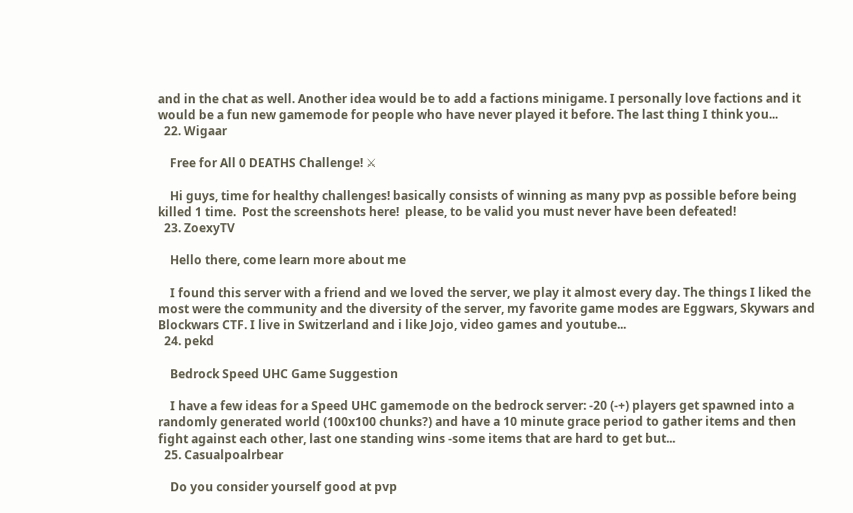and in the chat as well. Another idea would be to add a factions minigame. I personally love factions and it would be a fun new gamemode for people who have never played it before. The last thing I think you...
  22. Wigaar

    Free for All 0 DEATHS Challenge! ⚔

    Hi guys, time for healthy challenges! basically consists of winning as many pvp as possible before being killed 1 time.  Post the screenshots here!  please, to be valid you must never have been defeated!
  23. ZoexyTV

    Hello there, come learn more about me

    I found this server with a friend and we loved the server, we play it almost every day. The things I liked the most were the community and the diversity of the server, my favorite game modes are Eggwars, Skywars and Blockwars CTF. I live in Switzerland and i like Jojo, video games and youtube...
  24. pekd

    Bedrock Speed UHC Game Suggestion

    I have a few ideas for a Speed UHC gamemode on the bedrock server: -20 (-+) players get spawned into a randomly generated world (100x100 chunks?) and have a 10 minute grace period to gather items and then fight against each other, last one standing wins -some items that are hard to get but...
  25. Casualpoalrbear

    Do you consider yourself good at pvp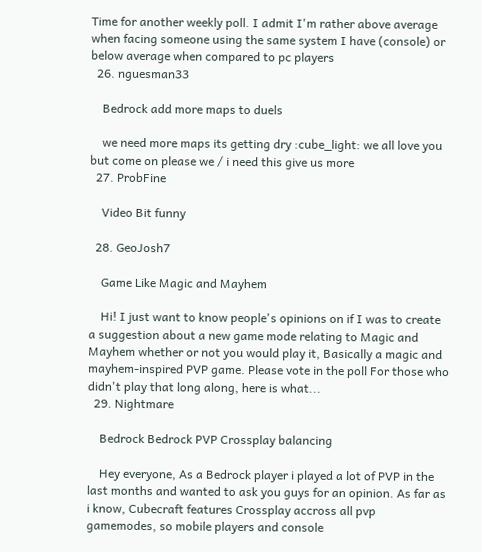Time for another weekly poll. I admit I'm rather above average when facing someone using the same system I have (console) or below average when compared to pc players
  26. nguesman33

    Bedrock add more maps to duels

    we need more maps its getting dry :cube_light: we all love you but come on please we / i need this give us more
  27. ProbFine

    Video Bit funny

  28. GeoJosh7

    Game Like Magic and Mayhem

    Hi! I just want to know people's opinions on if I was to create a suggestion about a new game mode relating to Magic and Mayhem whether or not you would play it, Basically a magic and mayhem-inspired PVP game. Please vote in the poll For those who didn't play that long along, here is what...
  29. Nightmare

    Bedrock Bedrock PVP Crossplay balancing

    Hey everyone, As a Bedrock player i played a lot of PVP in the last months and wanted to ask you guys for an opinion. As far as i know, Cubecraft features Crossplay accross all pvp gamemodes, so mobile players and console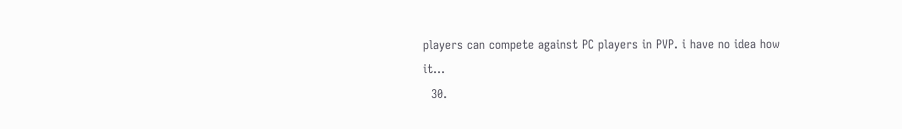players can compete against PC players in PVP. i have no idea how it...
  30.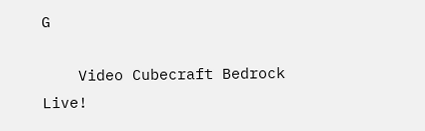G

    Video Cubecraft Bedrock Live!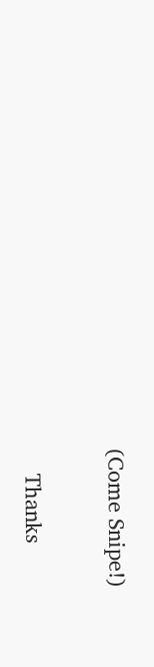(Come Snipe!)

    Thanks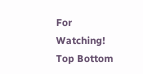For Watching!
Top Bottom